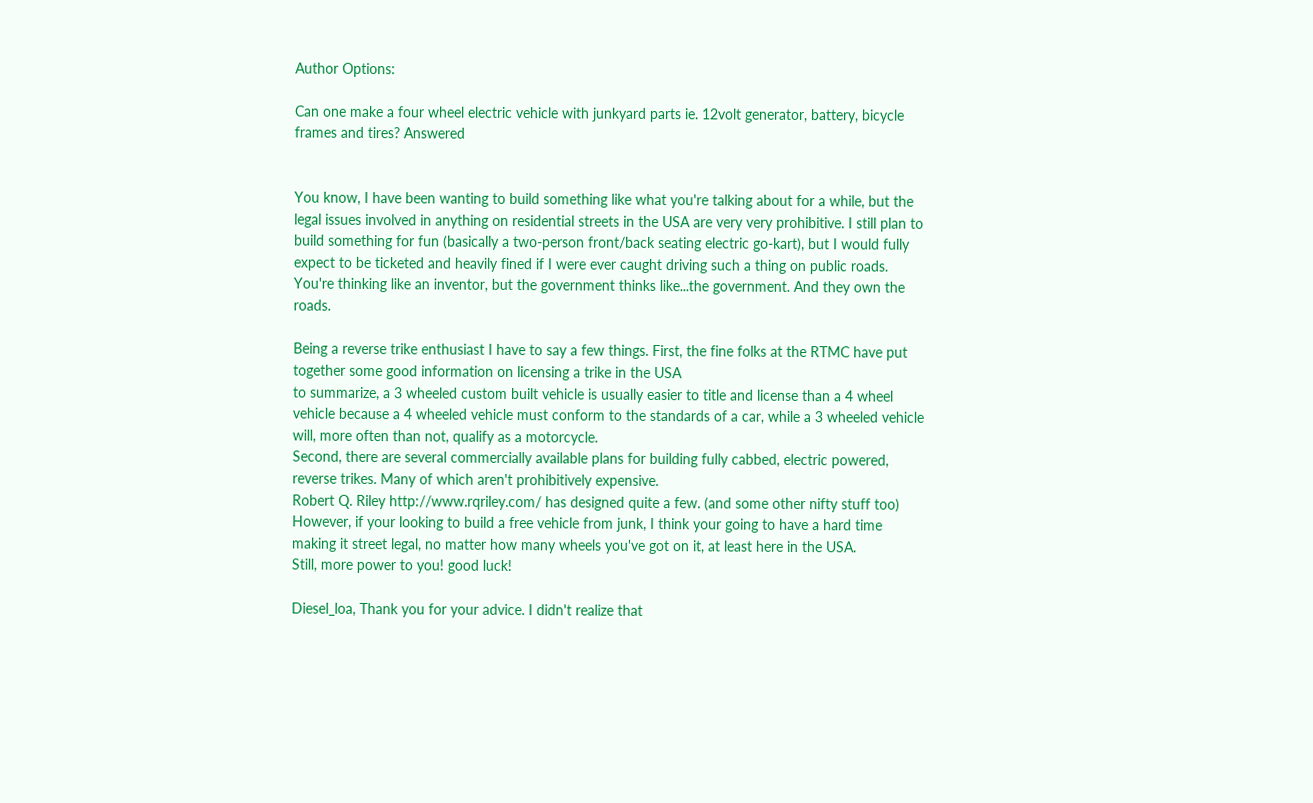Author Options:

Can one make a four wheel electric vehicle with junkyard parts ie. 12volt generator, battery, bicycle frames and tires? Answered


You know, I have been wanting to build something like what you're talking about for a while, but the legal issues involved in anything on residential streets in the USA are very very prohibitive. I still plan to build something for fun (basically a two-person front/back seating electric go-kart), but I would fully expect to be ticketed and heavily fined if I were ever caught driving such a thing on public roads. You're thinking like an inventor, but the government thinks like...the government. And they own the roads.

Being a reverse trike enthusiast I have to say a few things. First, the fine folks at the RTMC have put together some good information on licensing a trike in the USA
to summarize, a 3 wheeled custom built vehicle is usually easier to title and license than a 4 wheel vehicle because a 4 wheeled vehicle must conform to the standards of a car, while a 3 wheeled vehicle will, more often than not, qualify as a motorcycle.
Second, there are several commercially available plans for building fully cabbed, electric powered, reverse trikes. Many of which aren't prohibitively expensive.
Robert Q. Riley http://www.rqriley.com/ has designed quite a few. (and some other nifty stuff too)
However, if your looking to build a free vehicle from junk, I think your going to have a hard time making it street legal, no matter how many wheels you've got on it, at least here in the USA.
Still, more power to you! good luck!

Diesel_loa, Thank you for your advice. I didn't realize that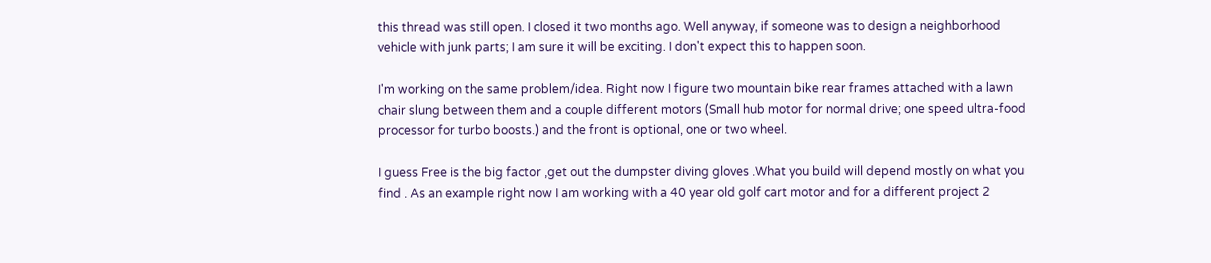this thread was still open. I closed it two months ago. Well anyway, if someone was to design a neighborhood vehicle with junk parts; I am sure it will be exciting. I don't expect this to happen soon.

I'm working on the same problem/idea. Right now I figure two mountain bike rear frames attached with a lawn chair slung between them and a couple different motors (Small hub motor for normal drive; one speed ultra-food processor for turbo boosts.) and the front is optional, one or two wheel.

I guess Free is the big factor ,get out the dumpster diving gloves .What you build will depend mostly on what you find . As an example right now I am working with a 40 year old golf cart motor and for a different project 2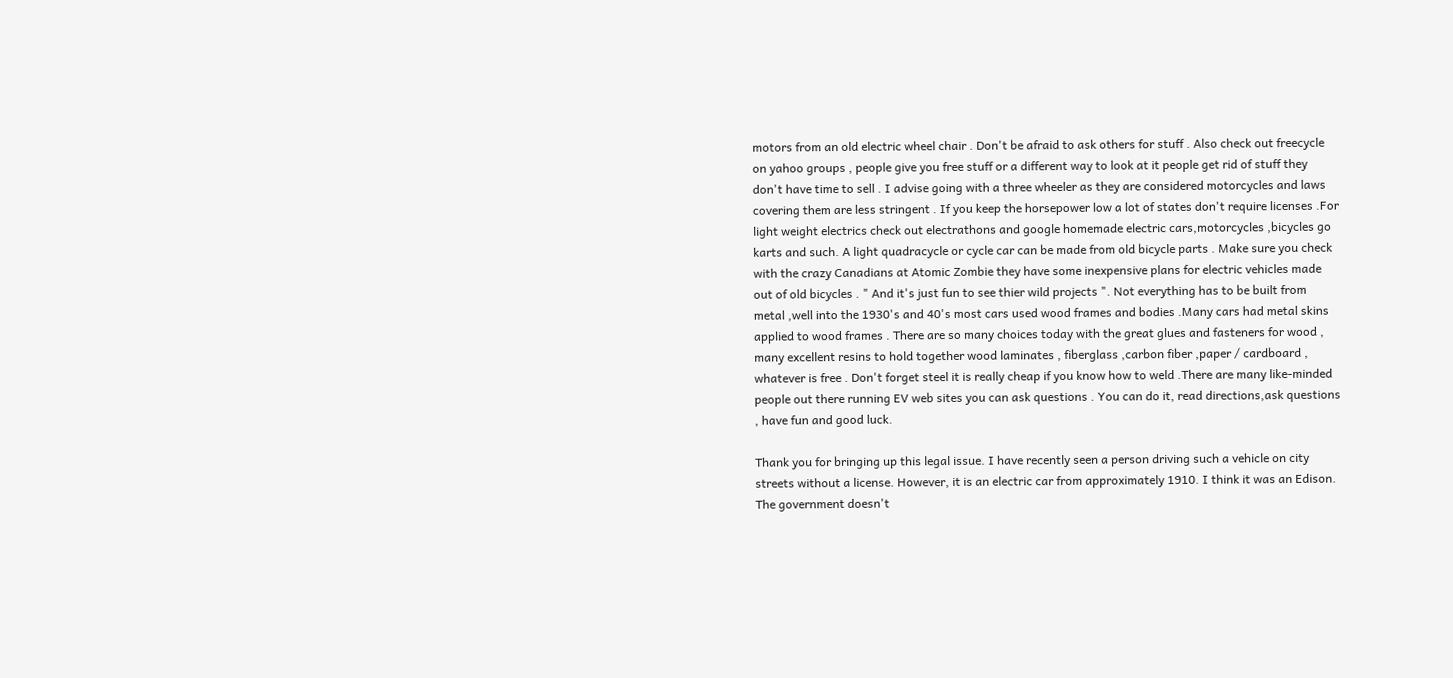motors from an old electric wheel chair . Don't be afraid to ask others for stuff . Also check out freecycle on yahoo groups , people give you free stuff or a different way to look at it people get rid of stuff they don't have time to sell . I advise going with a three wheeler as they are considered motorcycles and laws covering them are less stringent . If you keep the horsepower low a lot of states don't require licenses .For light weight electrics check out electrathons and google homemade electric cars,motorcycles ,bicycles go karts and such. A light quadracycle or cycle car can be made from old bicycle parts . Make sure you check with the crazy Canadians at Atomic Zombie they have some inexpensive plans for electric vehicles made out of old bicycles . " And it's just fun to see thier wild projects ". Not everything has to be built from metal ,well into the 1930's and 40's most cars used wood frames and bodies .Many cars had metal skins applied to wood frames . There are so many choices today with the great glues and fasteners for wood , many excellent resins to hold together wood laminates , fiberglass ,carbon fiber ,paper / cardboard , whatever is free . Don't forget steel it is really cheap if you know how to weld .There are many like-minded people out there running EV web sites you can ask questions . You can do it, read directions,ask questions , have fun and good luck.

Thank you for bringing up this legal issue. I have recently seen a person driving such a vehicle on city streets without a license. However, it is an electric car from approximately 1910. I think it was an Edison. The government doesn't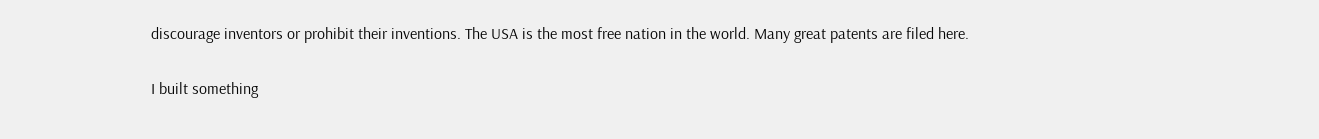discourage inventors or prohibit their inventions. The USA is the most free nation in the world. Many great patents are filed here.

I built something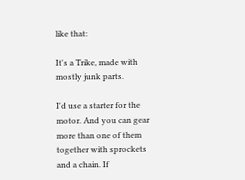like that:

It's a Trike, made with mostly junk parts.

I'd use a starter for the motor. And you can gear more than one of them together with sprockets and a chain. If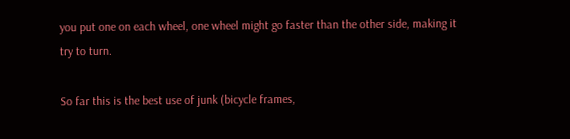you put one on each wheel, one wheel might go faster than the other side, making it try to turn.

So far this is the best use of junk (bicycle frames,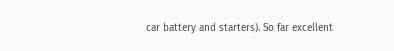car battery and starters). So far excellent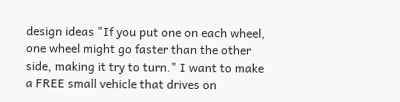design ideas "If you put one on each wheel, one wheel might go faster than the other side, making it try to turn." I want to make a FREE small vehicle that drives on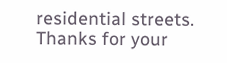residential streets. Thanks for your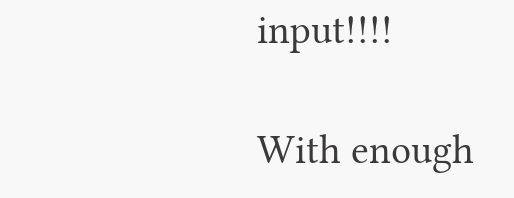input!!!!

With enough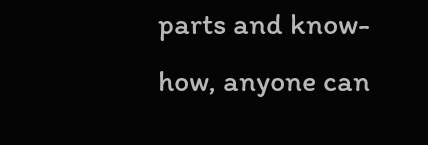parts and know-how, anyone can